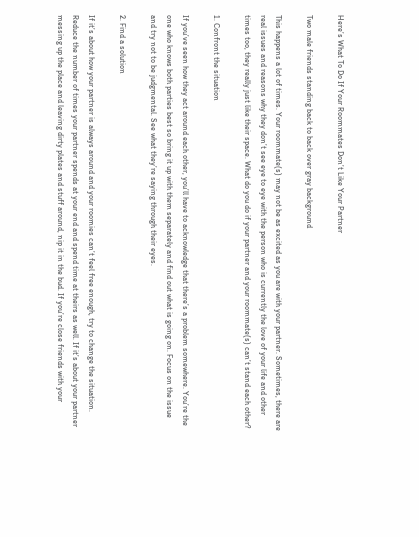Here’s What To Do If Your Roommates Don’t Like Your Partner

Two male friends standing back to back over gray background

This happens a lot of times. Your roommate(s) may not be as excited as you are with your partner. Sometimes, there are real issues and reasons why they don’t see eye to eye with the person who is currently the love of your life and other times too, they really just like their space. What do you do if your partner and your roommate(s) can’t stand each other?

1. Confront the situation

If you’ve seen how they act around each other, you’ll have to acknowledge that there’s a problem somewhere. You’re the one who knows both parties best so bring it up with them separately and find out what is going on. Focus on the issue and try not to be judgmental. See what they’re saying through their eyes.

2. Find a solution

If it’s about how your partner is always around and your roomies can’t feel free enough, try to change the situation. Reduce the number of times your partner spends at your end and spend time at theirs as well. If it’s about your partner messing up the place and leaving dirty plates and stuff around, nip it in the bud. If you’re close friends with your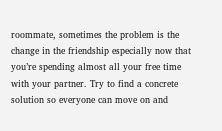roommate, sometimes the problem is the change in the friendship especially now that you’re spending almost all your free time with your partner. Try to find a concrete solution so everyone can move on and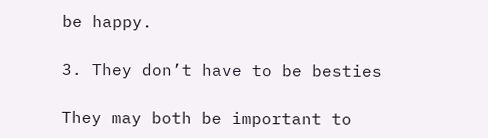be happy.

3. They don’t have to be besties

They may both be important to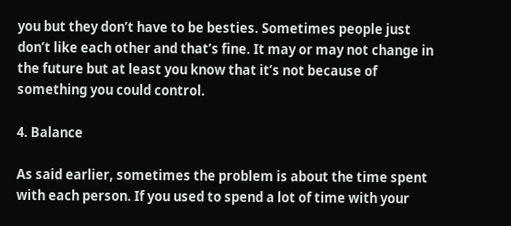you but they don’t have to be besties. Sometimes people just don’t like each other and that’s fine. It may or may not change in the future but at least you know that it’s not because of something you could control.

4. Balance

As said earlier, sometimes the problem is about the time spent with each person. If you used to spend a lot of time with your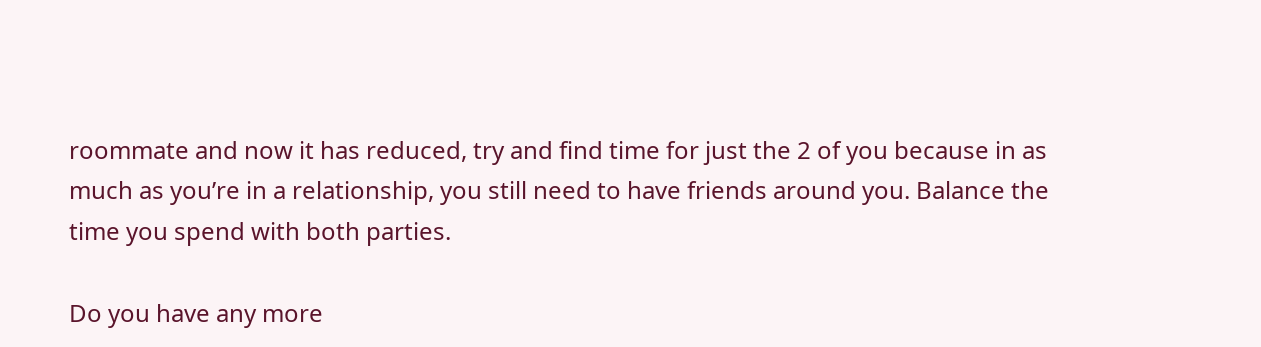roommate and now it has reduced, try and find time for just the 2 of you because in as much as you’re in a relationship, you still need to have friends around you. Balance the time you spend with both parties.

Do you have any more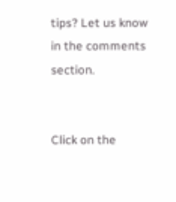tips? Let us know in the comments section.


Click on the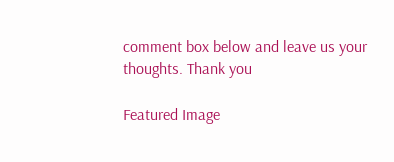comment box below and leave us your thoughts. Thank you

Featured Image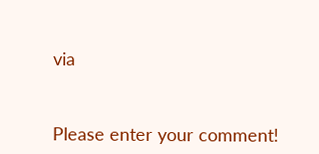via


Please enter your comment!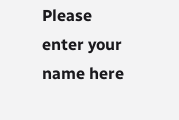Please enter your name here